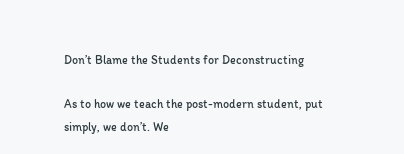Don’t Blame the Students for Deconstructing

As to how we teach the post-modern student, put simply, we don’t. We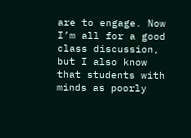are to engage. Now I’m all for a good class discussion, but I also know that students with minds as poorly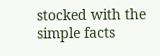stocked with the simple facts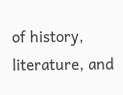of history, literature, and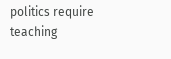politics require teaching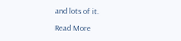and lots of it.

Read More